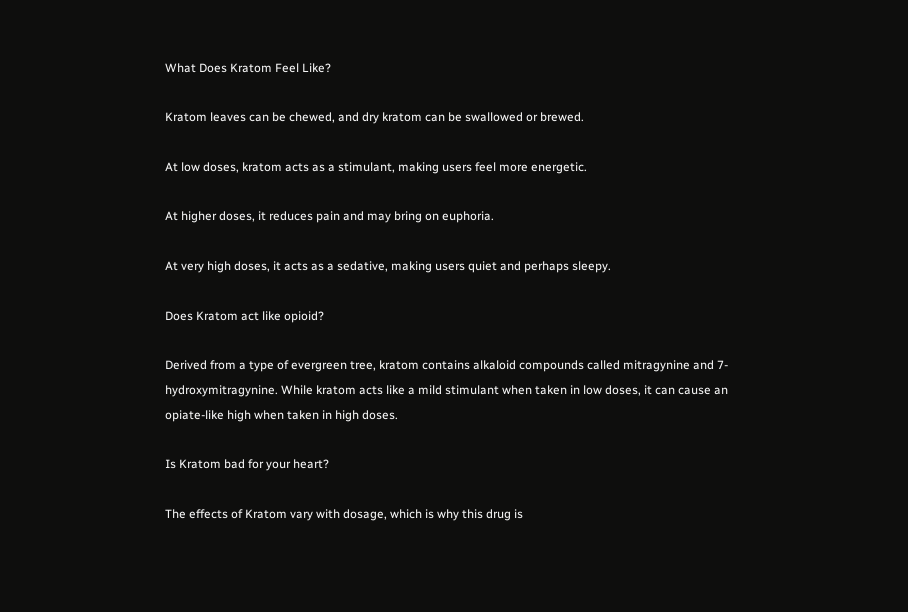What Does Kratom Feel Like?

Kratom leaves can be chewed, and dry kratom can be swallowed or brewed.

At low doses, kratom acts as a stimulant, making users feel more energetic.

At higher doses, it reduces pain and may bring on euphoria.

At very high doses, it acts as a sedative, making users quiet and perhaps sleepy.

Does Kratom act like opioid?

Derived from a type of evergreen tree, kratom contains alkaloid compounds called mitragynine and 7-hydroxymitragynine. While kratom acts like a mild stimulant when taken in low doses, it can cause an opiate-like high when taken in high doses.

Is Kratom bad for your heart?

The effects of Kratom vary with dosage, which is why this drug is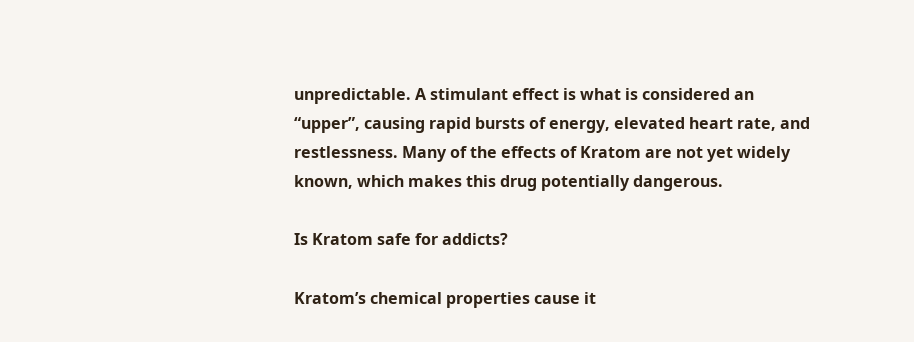unpredictable. A stimulant effect is what is considered an “upper”, causing rapid bursts of energy, elevated heart rate, and restlessness. Many of the effects of Kratom are not yet widely known, which makes this drug potentially dangerous.

Is Kratom safe for addicts?

Kratom’s chemical properties cause it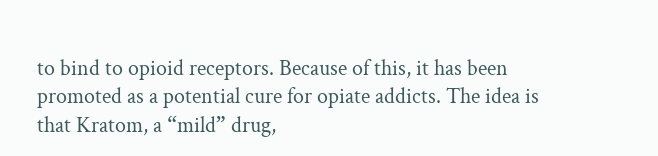to bind to opioid receptors. Because of this, it has been promoted as a potential cure for opiate addicts. The idea is that Kratom, a “mild” drug,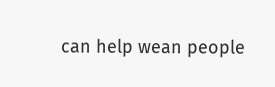can help wean people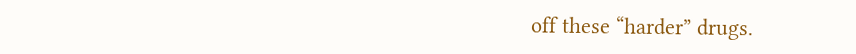off these “harder” drugs.